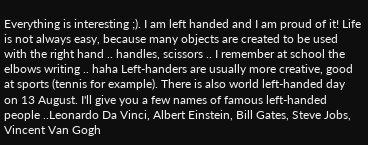Everything is interesting ;). I am left handed and I am proud of it! Life is not always easy, because many objects are created to be used with the right hand .. handles, scissors .. I remember at school the elbows writing .. haha Left-handers are usually more creative, good at sports (tennis for example). There is also world left-handed day on 13 August. I'll give you a few names of famous left-handed people ..Leonardo Da Vinci, Albert Einstein, Bill Gates, Steve Jobs, Vincent Van Gogh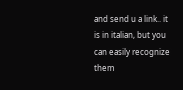and send u a link.. it is in italian, but you can easily recognize them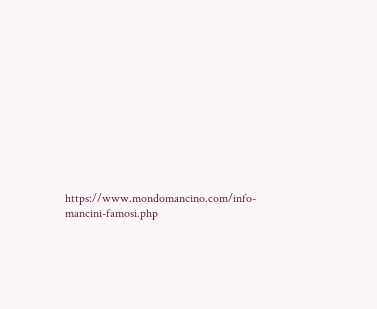https://www.mondomancino.com/info-mancini-famosi.php